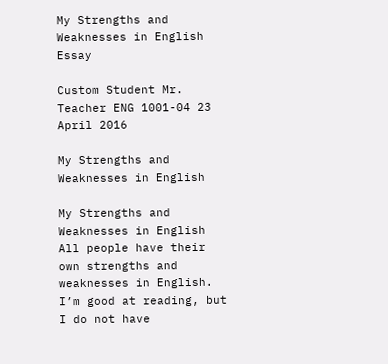My Strengths and Weaknesses in English Essay

Custom Student Mr. Teacher ENG 1001-04 23 April 2016

My Strengths and Weaknesses in English

My Strengths and Weaknesses in English All people have their own strengths and weaknesses in English. I’m good at reading, but I do not have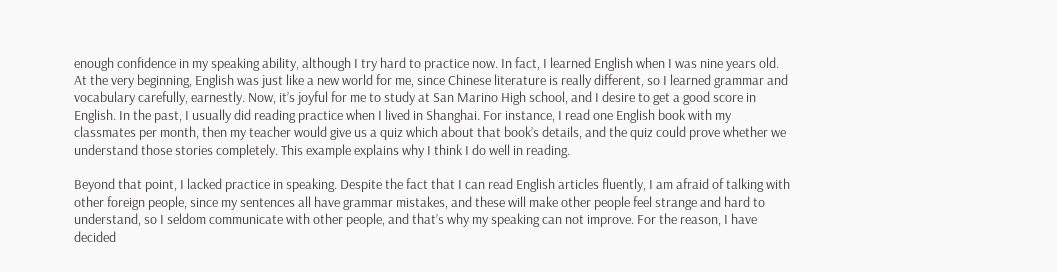enough confidence in my speaking ability, although I try hard to practice now. In fact, I learned English when I was nine years old. At the very beginning, English was just like a new world for me, since Chinese literature is really different, so I learned grammar and vocabulary carefully, earnestly. Now, it’s joyful for me to study at San Marino High school, and I desire to get a good score in English. In the past, I usually did reading practice when I lived in Shanghai. For instance, I read one English book with my classmates per month, then my teacher would give us a quiz which about that book’s details, and the quiz could prove whether we understand those stories completely. This example explains why I think I do well in reading.

Beyond that point, I lacked practice in speaking. Despite the fact that I can read English articles fluently, I am afraid of talking with other foreign people, since my sentences all have grammar mistakes, and these will make other people feel strange and hard to understand, so I seldom communicate with other people, and that’s why my speaking can not improve. For the reason, I have decided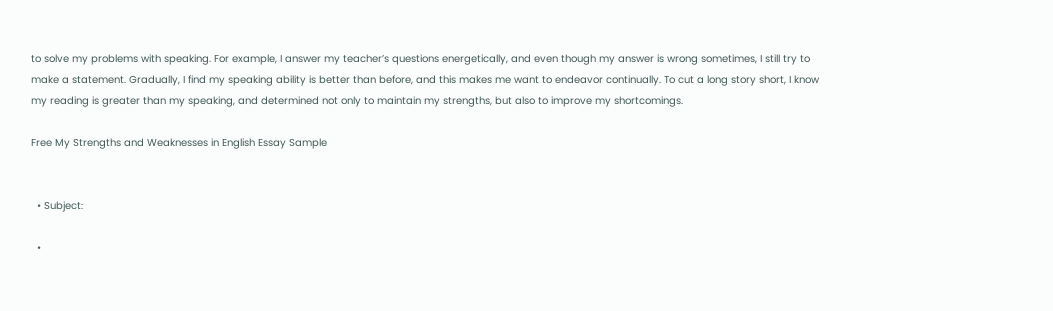to solve my problems with speaking. For example, I answer my teacher’s questions energetically, and even though my answer is wrong sometimes, I still try to make a statement. Gradually, I find my speaking ability is better than before, and this makes me want to endeavor continually. To cut a long story short, I know my reading is greater than my speaking, and determined not only to maintain my strengths, but also to improve my shortcomings.

Free My Strengths and Weaknesses in English Essay Sample


  • Subject:

  •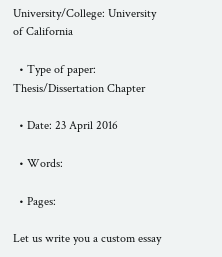University/College: University of California

  • Type of paper: Thesis/Dissertation Chapter

  • Date: 23 April 2016

  • Words:

  • Pages:

Let us write you a custom essay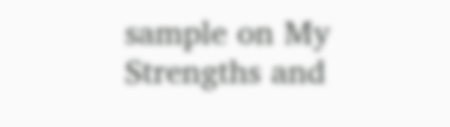sample on My Strengths and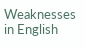Weaknesses in English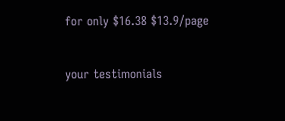for only $16.38 $13.9/page

your testimonials